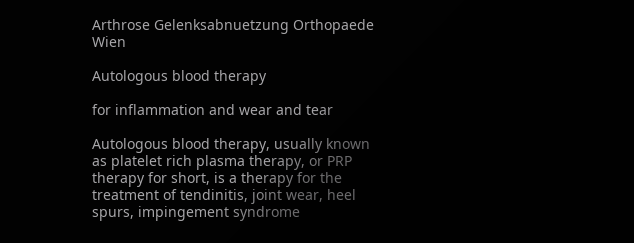Arthrose Gelenksabnuetzung Orthopaede Wien

Autologous blood therapy

for inflammation and wear and tear

Autologous blood therapy, usually known as platelet rich plasma therapy, or PRP therapy for short, is a therapy for the treatment of tendinitis, joint wear, heel spurs, impingement syndrome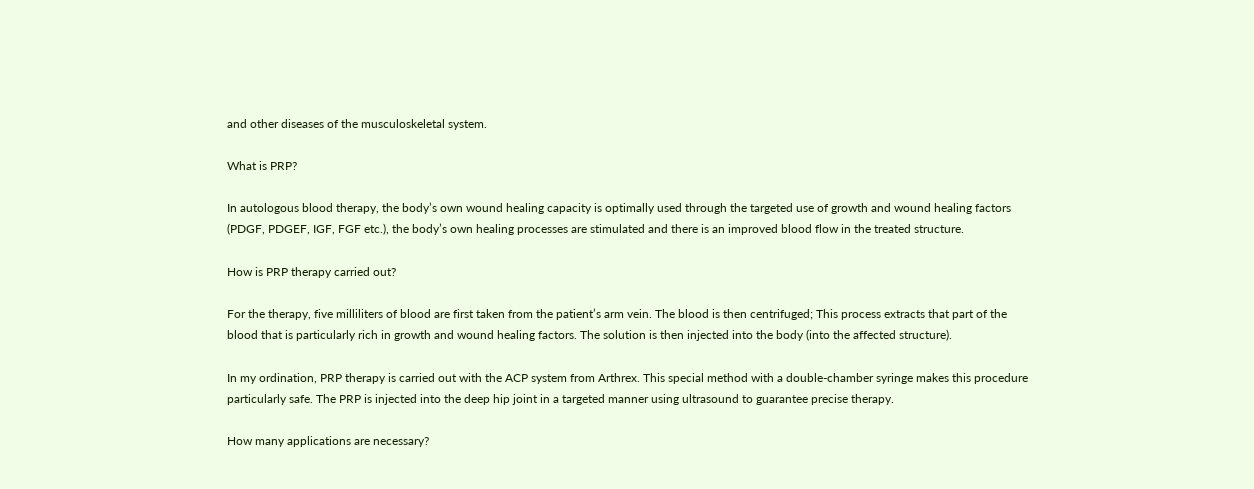and other diseases of the musculoskeletal system.

What is PRP?

In autologous blood therapy, the body’s own wound healing capacity is optimally used through the targeted use of growth and wound healing factors (PDGF, PDGEF, IGF, FGF etc.), the body’s own healing processes are stimulated and there is an improved blood flow in the treated structure.

How is PRP therapy carried out?

For the therapy, five milliliters of blood are first taken from the patient’s arm vein. The blood is then centrifuged; This process extracts that part of the blood that is particularly rich in growth and wound healing factors. The solution is then injected into the body (into the affected structure).

In my ordination, PRP therapy is carried out with the ACP system from Arthrex. This special method with a double-chamber syringe makes this procedure particularly safe. The PRP is injected into the deep hip joint in a targeted manner using ultrasound to guarantee precise therapy.

How many applications are necessary?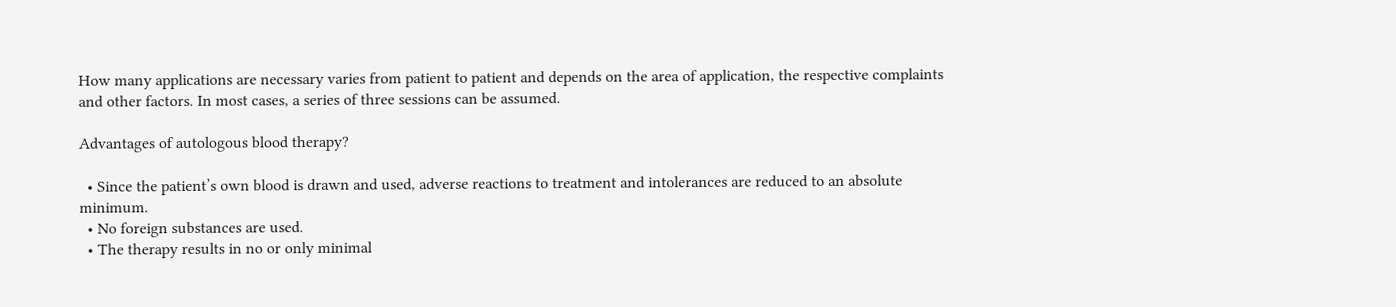How many applications are necessary varies from patient to patient and depends on the area of application, the respective complaints and other factors. In most cases, a series of three sessions can be assumed.

Advantages of autologous blood therapy?

  • Since the patient’s own blood is drawn and used, adverse reactions to treatment and intolerances are reduced to an absolute minimum.
  • No foreign substances are used.
  • The therapy results in no or only minimal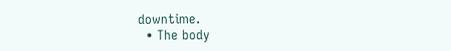downtime.
  • The body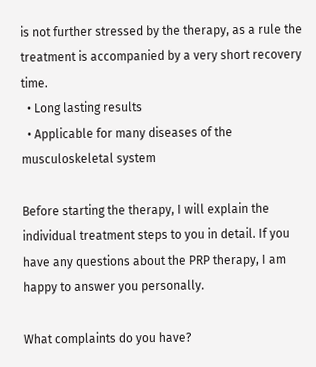is not further stressed by the therapy, as a rule the treatment is accompanied by a very short recovery time.
  • Long lasting results
  • Applicable for many diseases of the musculoskeletal system

Before starting the therapy, I will explain the individual treatment steps to you in detail. If you have any questions about the PRP therapy, I am happy to answer you personally.

What complaints do you have?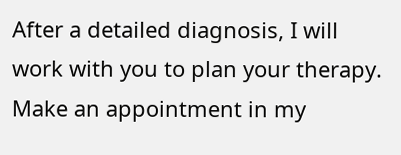After a detailed diagnosis, I will work with you to plan your therapy.
Make an appointment in my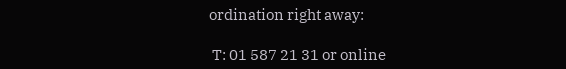ordination right away:

 T: 01 587 21 31 or online